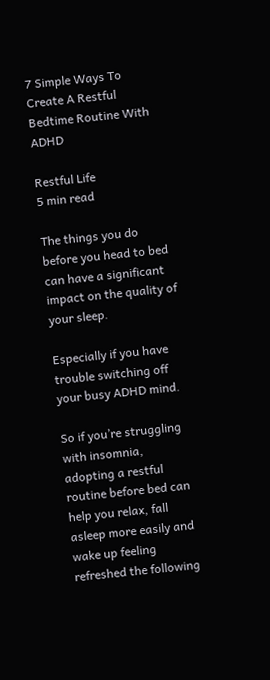7 Simple Ways To Create A Restful Bedtime Routine With ADHD

Restful Life
5 min read

The things you do before you head to bed can have a significant impact on the quality of your sleep.

Especially if you have trouble switching off your busy ADHD mind.

So if you’re struggling with insomnia, adopting a restful routine before bed can help you relax, fall asleep more easily and wake up feeling refreshed the following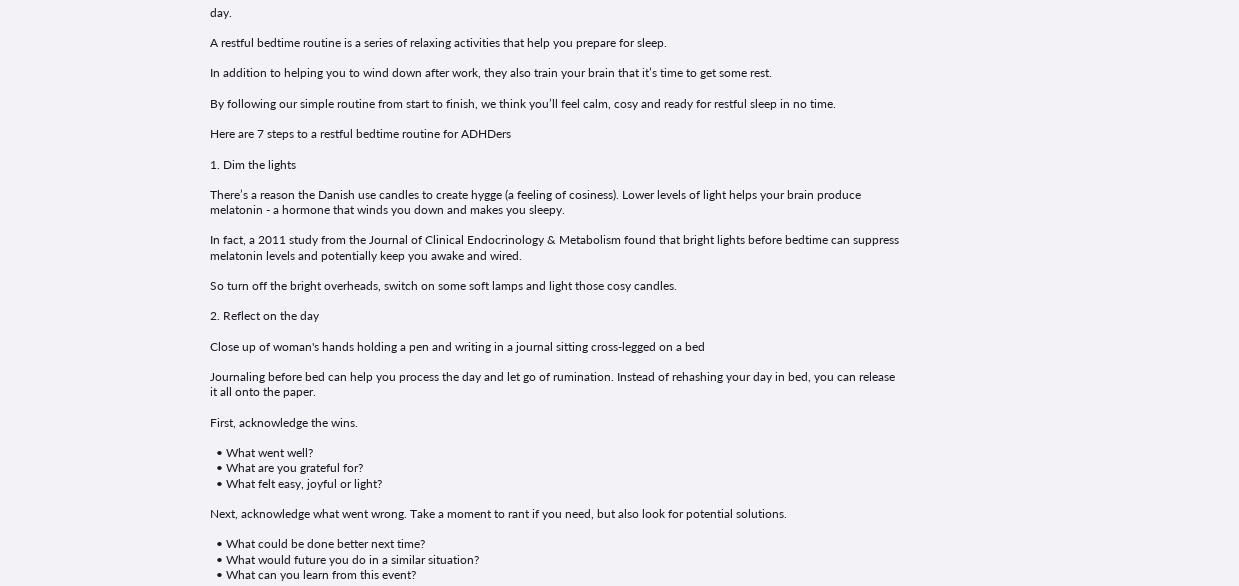day.

A restful bedtime routine is a series of relaxing activities that help you prepare for sleep.

In addition to helping you to wind down after work, they also train your brain that it’s time to get some rest.

By following our simple routine from start to finish, we think you’ll feel calm, cosy and ready for restful sleep in no time.

Here are 7 steps to a restful bedtime routine for ADHDers

1. Dim the lights

There’s a reason the Danish use candles to create hygge (a feeling of cosiness). Lower levels of light helps your brain produce melatonin - a hormone that winds you down and makes you sleepy.

In fact, a 2011 study from the Journal of Clinical Endocrinology & Metabolism found that bright lights before bedtime can suppress melatonin levels and potentially keep you awake and wired.

So turn off the bright overheads, switch on some soft lamps and light those cosy candles.

2. Reflect on the day

Close up of woman's hands holding a pen and writing in a journal sitting cross-legged on a bed

Journaling before bed can help you process the day and let go of rumination. Instead of rehashing your day in bed, you can release it all onto the paper.

First, acknowledge the wins.

  • What went well?
  • What are you grateful for?
  • What felt easy, joyful or light?

Next, acknowledge what went wrong. Take a moment to rant if you need, but also look for potential solutions.

  • What could be done better next time?
  • What would future you do in a similar situation?
  • What can you learn from this event?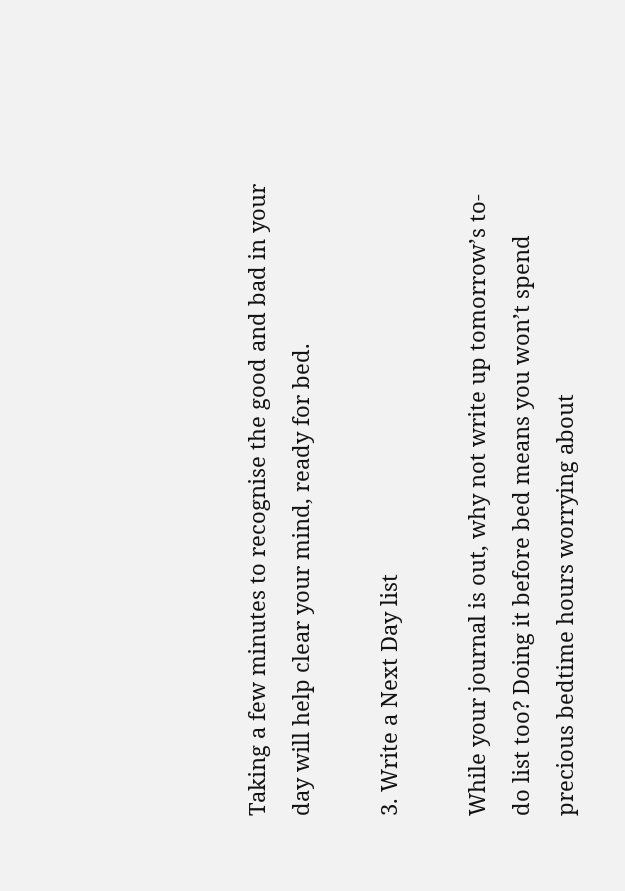Taking a few minutes to recognise the good and bad in your day will help clear your mind, ready for bed.

3. Write a Next Day list

While your journal is out, why not write up tomorrow’s to-do list too? Doing it before bed means you won’t spend precious bedtime hours worrying about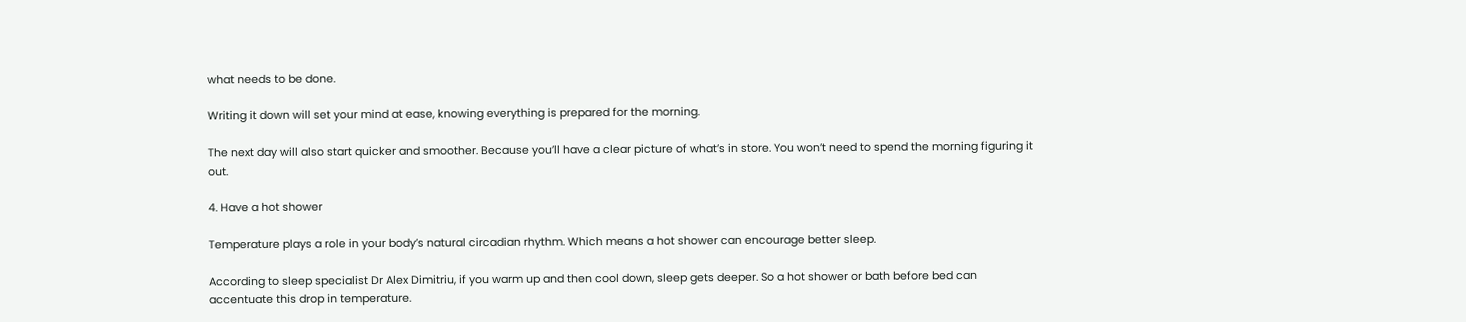what needs to be done.

Writing it down will set your mind at ease, knowing everything is prepared for the morning.

The next day will also start quicker and smoother. Because you’ll have a clear picture of what’s in store. You won’t need to spend the morning figuring it out.

4. Have a hot shower

Temperature plays a role in your body’s natural circadian rhythm. Which means a hot shower can encourage better sleep.

According to sleep specialist Dr Alex Dimitriu, if you warm up and then cool down, sleep gets deeper. So a hot shower or bath before bed can accentuate this drop in temperature.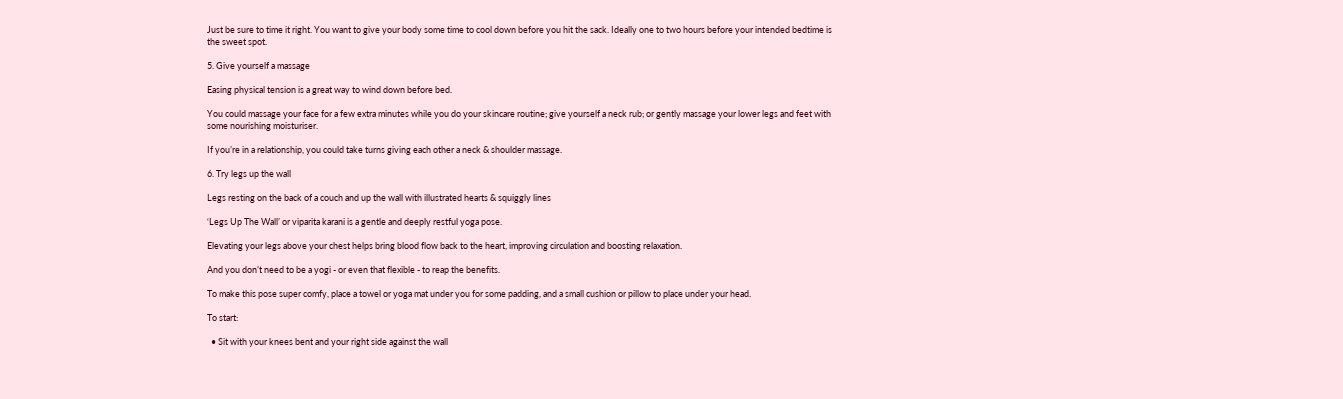Just be sure to time it right. You want to give your body some time to cool down before you hit the sack. Ideally one to two hours before your intended bedtime is the sweet spot.

5. Give yourself a massage

Easing physical tension is a great way to wind down before bed.

You could massage your face for a few extra minutes while you do your skincare routine; give yourself a neck rub; or gently massage your lower legs and feet with some nourishing moisturiser.

If you’re in a relationship, you could take turns giving each other a neck & shoulder massage.

6. Try legs up the wall

Legs resting on the back of a couch and up the wall with illustrated hearts & squiggly lines

‘Legs Up The Wall’ or viparita karani is a gentle and deeply restful yoga pose.

Elevating your legs above your chest helps bring blood flow back to the heart, improving circulation and boosting relaxation.

And you don’t need to be a yogi - or even that flexible - to reap the benefits.

To make this pose super comfy, place a towel or yoga mat under you for some padding, and a small cushion or pillow to place under your head.

To start:

  • Sit with your knees bent and your right side against the wall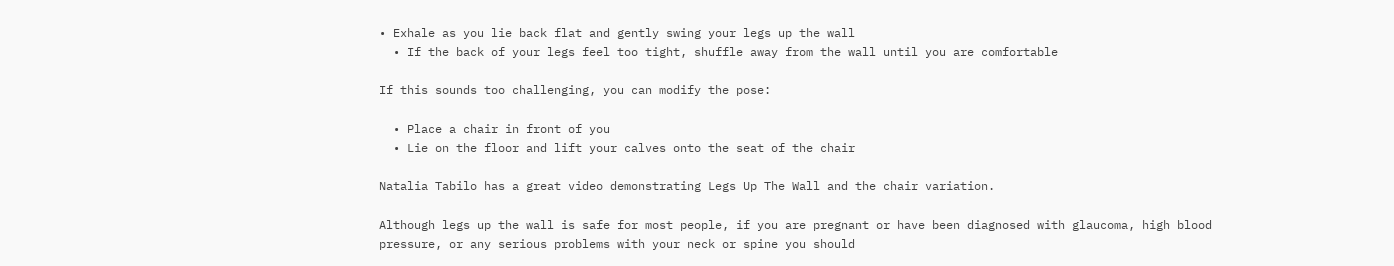• Exhale as you lie back flat and gently swing your legs up the wall
  • If the back of your legs feel too tight, shuffle away from the wall until you are comfortable

If this sounds too challenging, you can modify the pose:

  • Place a chair in front of you
  • Lie on the floor and lift your calves onto the seat of the chair

Natalia Tabilo has a great video demonstrating Legs Up The Wall and the chair variation.

Although legs up the wall is safe for most people, if you are pregnant or have been diagnosed with glaucoma, high blood pressure, or any serious problems with your neck or spine you should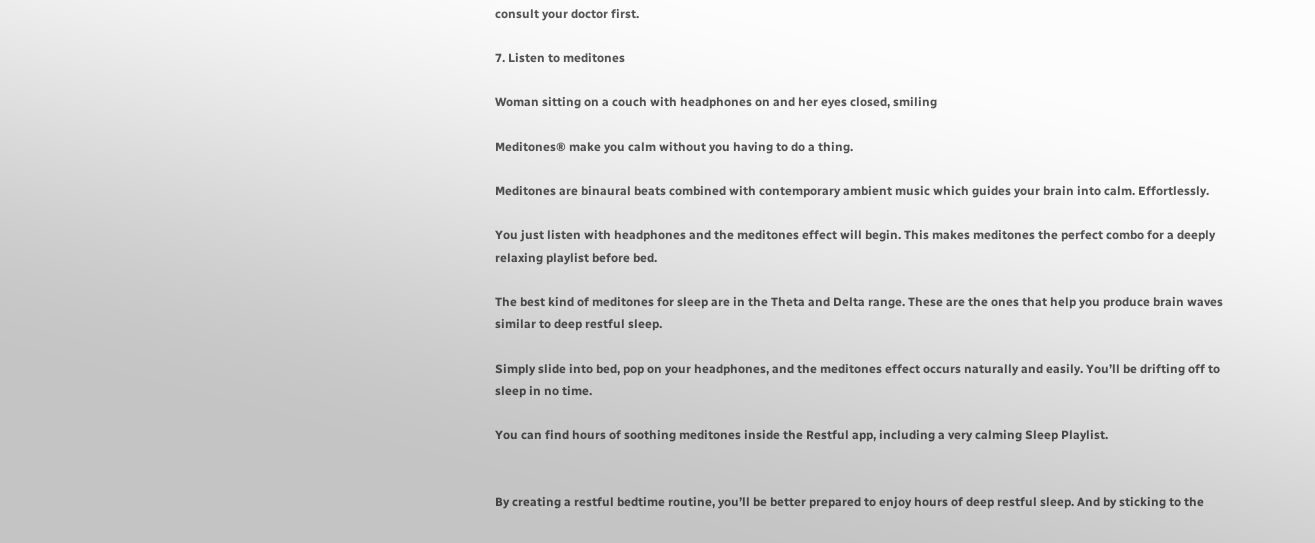consult your doctor first.

7. Listen to meditones

Woman sitting on a couch with headphones on and her eyes closed, smiling

Meditones® make you calm without you having to do a thing.

Meditones are binaural beats combined with contemporary ambient music which guides your brain into calm. Effortlessly.

You just listen with headphones and the meditones effect will begin. This makes meditones the perfect combo for a deeply relaxing playlist before bed.

The best kind of meditones for sleep are in the Theta and Delta range. These are the ones that help you produce brain waves similar to deep restful sleep.

Simply slide into bed, pop on your headphones, and the meditones effect occurs naturally and easily. You’ll be drifting off to sleep in no time.

You can find hours of soothing meditones inside the Restful app, including a very calming Sleep Playlist.


By creating a restful bedtime routine, you’ll be better prepared to enjoy hours of deep restful sleep. And by sticking to the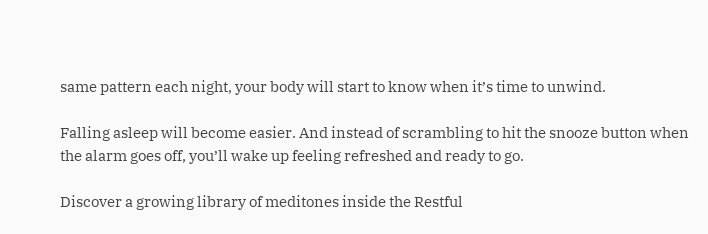same pattern each night, your body will start to know when it’s time to unwind.

Falling asleep will become easier. And instead of scrambling to hit the snooze button when the alarm goes off, you’ll wake up feeling refreshed and ready to go.

Discover a growing library of meditones inside the Restful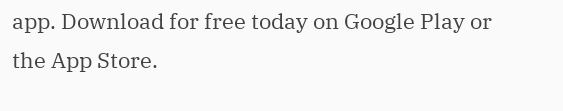app. Download for free today on Google Play or the App Store.